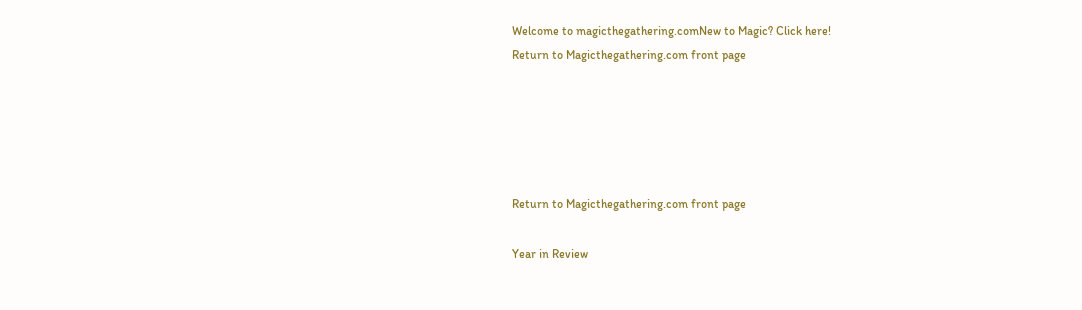Welcome to magicthegathering.comNew to Magic? Click here!
Return to Magicthegathering.com front page





Return to Magicthegathering.com front page

Year in Review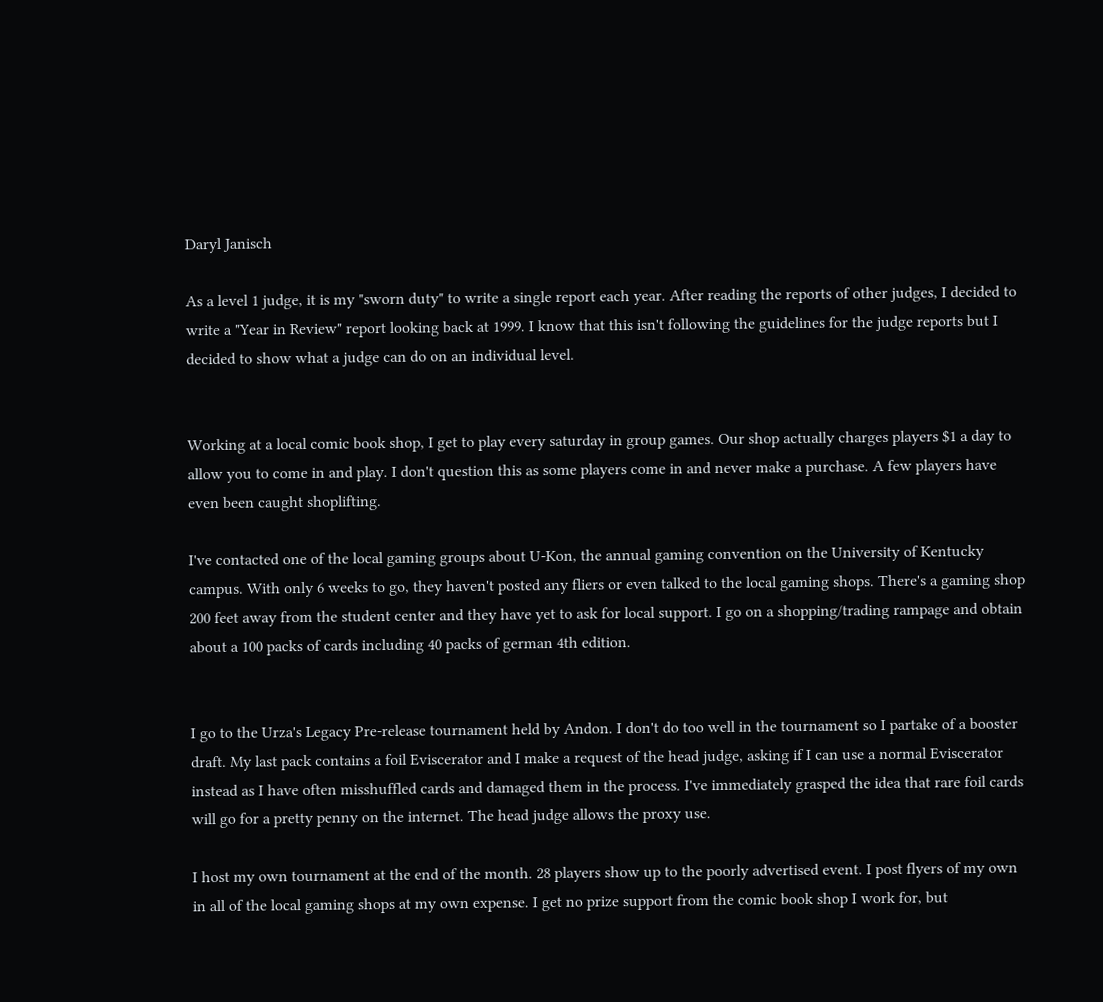Daryl Janisch

As a level 1 judge, it is my "sworn duty" to write a single report each year. After reading the reports of other judges, I decided to write a "Year in Review" report looking back at 1999. I know that this isn't following the guidelines for the judge reports but I decided to show what a judge can do on an individual level.


Working at a local comic book shop, I get to play every saturday in group games. Our shop actually charges players $1 a day to allow you to come in and play. I don't question this as some players come in and never make a purchase. A few players have even been caught shoplifting.

I've contacted one of the local gaming groups about U-Kon, the annual gaming convention on the University of Kentucky campus. With only 6 weeks to go, they haven't posted any fliers or even talked to the local gaming shops. There's a gaming shop 200 feet away from the student center and they have yet to ask for local support. I go on a shopping/trading rampage and obtain about a 100 packs of cards including 40 packs of german 4th edition.


I go to the Urza's Legacy Pre-release tournament held by Andon. I don't do too well in the tournament so I partake of a booster draft. My last pack contains a foil Eviscerator and I make a request of the head judge, asking if I can use a normal Eviscerator instead as I have often misshuffled cards and damaged them in the process. I've immediately grasped the idea that rare foil cards will go for a pretty penny on the internet. The head judge allows the proxy use.

I host my own tournament at the end of the month. 28 players show up to the poorly advertised event. I post flyers of my own in all of the local gaming shops at my own expense. I get no prize support from the comic book shop I work for, but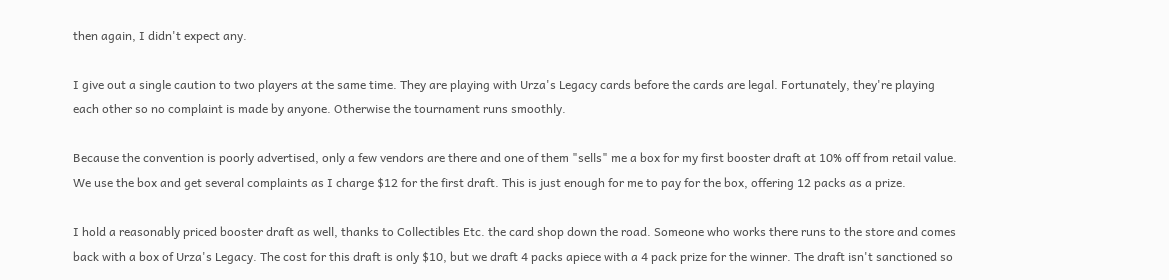then again, I didn't expect any.

I give out a single caution to two players at the same time. They are playing with Urza's Legacy cards before the cards are legal. Fortunately, they're playing each other so no complaint is made by anyone. Otherwise the tournament runs smoothly.

Because the convention is poorly advertised, only a few vendors are there and one of them "sells" me a box for my first booster draft at 10% off from retail value. We use the box and get several complaints as I charge $12 for the first draft. This is just enough for me to pay for the box, offering 12 packs as a prize.

I hold a reasonably priced booster draft as well, thanks to Collectibles Etc. the card shop down the road. Someone who works there runs to the store and comes back with a box of Urza's Legacy. The cost for this draft is only $10, but we draft 4 packs apiece with a 4 pack prize for the winner. The draft isn't sanctioned so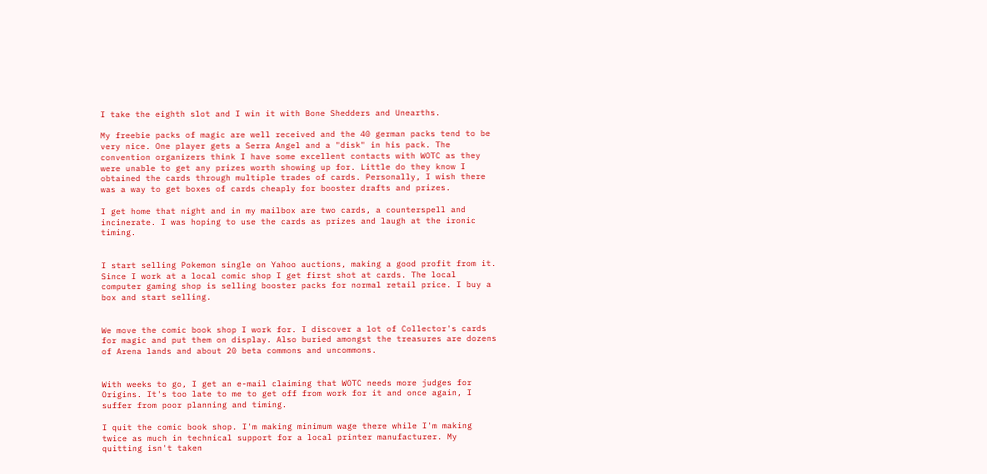I take the eighth slot and I win it with Bone Shedders and Unearths.

My freebie packs of magic are well received and the 40 german packs tend to be very nice. One player gets a Serra Angel and a "disk" in his pack. The convention organizers think I have some excellent contacts with WOTC as they were unable to get any prizes worth showing up for. Little do they know I obtained the cards through multiple trades of cards. Personally, I wish there was a way to get boxes of cards cheaply for booster drafts and prizes.

I get home that night and in my mailbox are two cards, a counterspell and incinerate. I was hoping to use the cards as prizes and laugh at the ironic timing.


I start selling Pokemon single on Yahoo auctions, making a good profit from it. Since I work at a local comic shop I get first shot at cards. The local computer gaming shop is selling booster packs for normal retail price. I buy a box and start selling.


We move the comic book shop I work for. I discover a lot of Collector's cards for magic and put them on display. Also buried amongst the treasures are dozens of Arena lands and about 20 beta commons and uncommons.


With weeks to go, I get an e-mail claiming that WOTC needs more judges for Origins. It's too late to me to get off from work for it and once again, I suffer from poor planning and timing.

I quit the comic book shop. I'm making minimum wage there while I'm making twice as much in technical support for a local printer manufacturer. My quitting isn't taken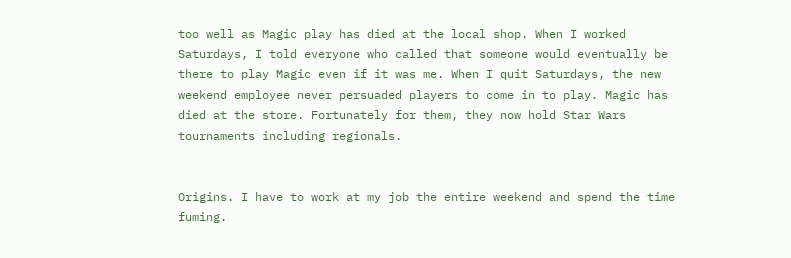too well as Magic play has died at the local shop. When I worked Saturdays, I told everyone who called that someone would eventually be there to play Magic even if it was me. When I quit Saturdays, the new weekend employee never persuaded players to come in to play. Magic has died at the store. Fortunately for them, they now hold Star Wars tournaments including regionals.


Origins. I have to work at my job the entire weekend and spend the time fuming.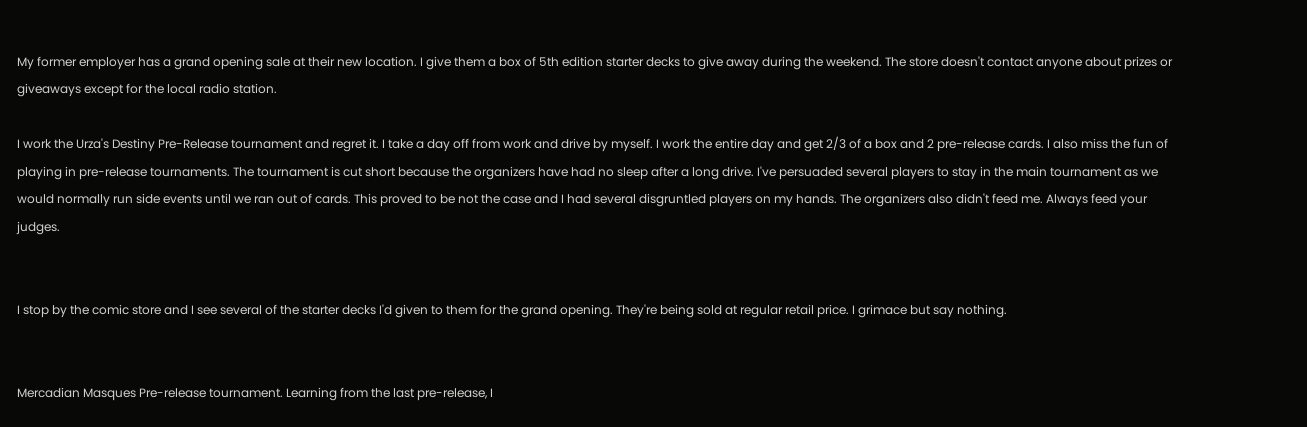My former employer has a grand opening sale at their new location. I give them a box of 5th edition starter decks to give away during the weekend. The store doesn't contact anyone about prizes or giveaways except for the local radio station.

I work the Urza's Destiny Pre-Release tournament and regret it. I take a day off from work and drive by myself. I work the entire day and get 2/3 of a box and 2 pre-release cards. I also miss the fun of playing in pre-release tournaments. The tournament is cut short because the organizers have had no sleep after a long drive. I've persuaded several players to stay in the main tournament as we would normally run side events until we ran out of cards. This proved to be not the case and I had several disgruntled players on my hands. The organizers also didn't feed me. Always feed your judges.


I stop by the comic store and I see several of the starter decks I'd given to them for the grand opening. They're being sold at regular retail price. I grimace but say nothing.


Mercadian Masques Pre-release tournament. Learning from the last pre-release, I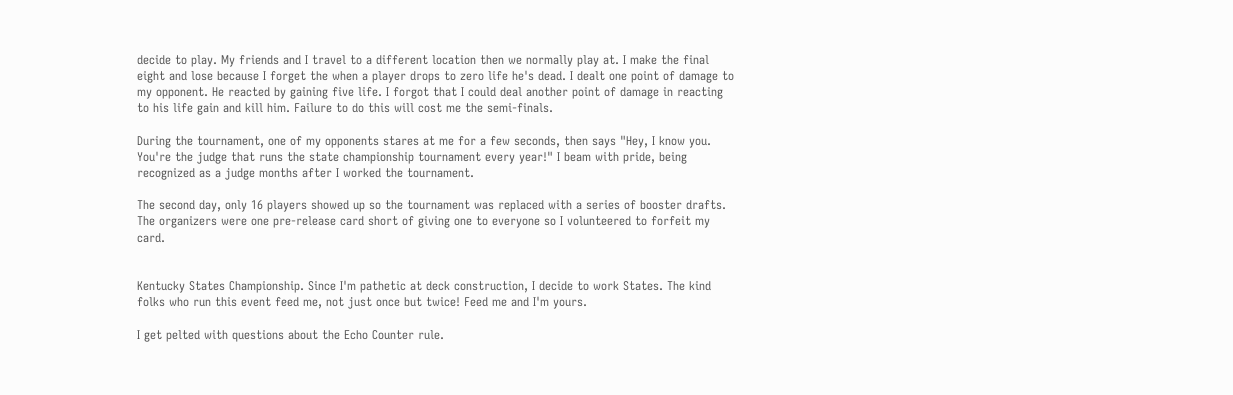decide to play. My friends and I travel to a different location then we normally play at. I make the final eight and lose because I forget the when a player drops to zero life he's dead. I dealt one point of damage to my opponent. He reacted by gaining five life. I forgot that I could deal another point of damage in reacting to his life gain and kill him. Failure to do this will cost me the semi-finals.

During the tournament, one of my opponents stares at me for a few seconds, then says "Hey, I know you. You're the judge that runs the state championship tournament every year!" I beam with pride, being recognized as a judge months after I worked the tournament.

The second day, only 16 players showed up so the tournament was replaced with a series of booster drafts. The organizers were one pre-release card short of giving one to everyone so I volunteered to forfeit my card.


Kentucky States Championship. Since I'm pathetic at deck construction, I decide to work States. The kind folks who run this event feed me, not just once but twice! Feed me and I'm yours.

I get pelted with questions about the Echo Counter rule.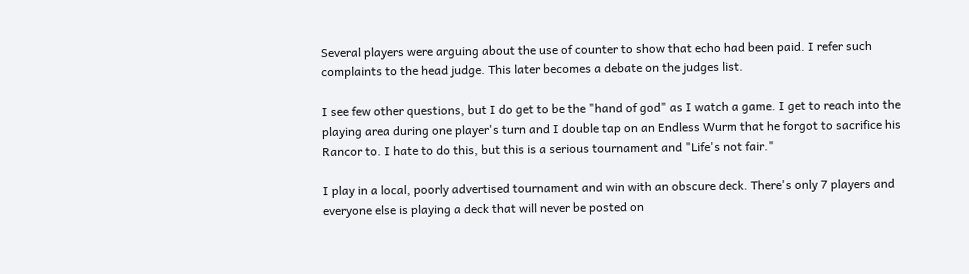Several players were arguing about the use of counter to show that echo had been paid. I refer such complaints to the head judge. This later becomes a debate on the judges list.

I see few other questions, but I do get to be the "hand of god" as I watch a game. I get to reach into the playing area during one player's turn and I double tap on an Endless Wurm that he forgot to sacrifice his Rancor to. I hate to do this, but this is a serious tournament and "Life's not fair."

I play in a local, poorly advertised tournament and win with an obscure deck. There's only 7 players and everyone else is playing a deck that will never be posted on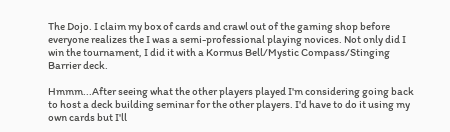The Dojo. I claim my box of cards and crawl out of the gaming shop before everyone realizes the I was a semi-professional playing novices. Not only did I win the tournament, I did it with a Kormus Bell/Mystic Compass/Stinging Barrier deck.

Hmmm...After seeing what the other players played I'm considering going back to host a deck building seminar for the other players. I'd have to do it using my own cards but I'll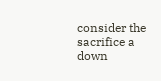consider the sacrifice a down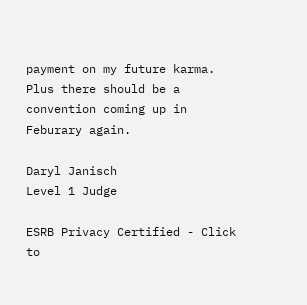payment on my future karma. Plus there should be a convention coming up in Feburary again.

Daryl Janisch
Level 1 Judge

ESRB Privacy Certified - Click to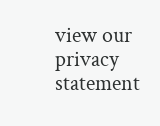view our privacy statement